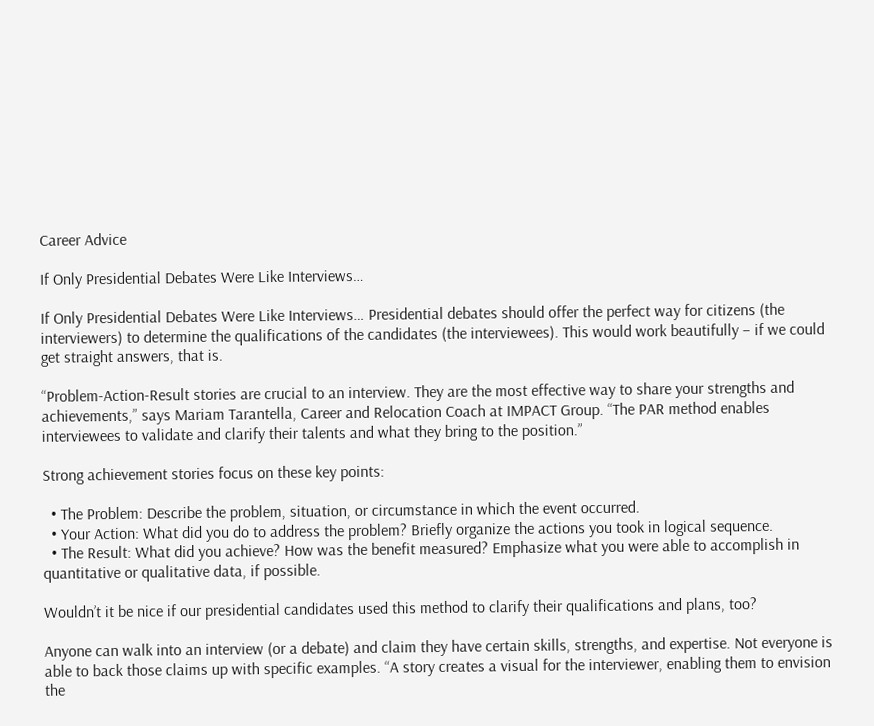Career Advice

If Only Presidential Debates Were Like Interviews…

If Only Presidential Debates Were Like Interviews… Presidential debates should offer the perfect way for citizens (the interviewers) to determine the qualifications of the candidates (the interviewees). This would work beautifully – if we could get straight answers, that is.

“Problem-Action-Result stories are crucial to an interview. They are the most effective way to share your strengths and achievements,” says Mariam Tarantella, Career and Relocation Coach at IMPACT Group. “The PAR method enables interviewees to validate and clarify their talents and what they bring to the position.”

Strong achievement stories focus on these key points:

  • The Problem: Describe the problem, situation, or circumstance in which the event occurred.
  • Your Action: What did you do to address the problem? Briefly organize the actions you took in logical sequence.
  • The Result: What did you achieve? How was the benefit measured? Emphasize what you were able to accomplish in quantitative or qualitative data, if possible.

Wouldn’t it be nice if our presidential candidates used this method to clarify their qualifications and plans, too?

Anyone can walk into an interview (or a debate) and claim they have certain skills, strengths, and expertise. Not everyone is able to back those claims up with specific examples. “A story creates a visual for the interviewer, enabling them to envision the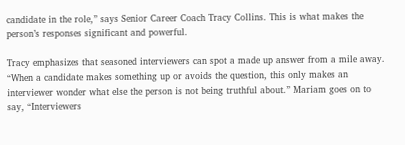candidate in the role,” says Senior Career Coach Tracy Collins. This is what makes the person’s responses significant and powerful.

Tracy emphasizes that seasoned interviewers can spot a made up answer from a mile away. “When a candidate makes something up or avoids the question, this only makes an interviewer wonder what else the person is not being truthful about.” Mariam goes on to say, “Interviewers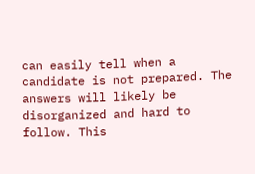can easily tell when a candidate is not prepared. The answers will likely be disorganized and hard to follow. This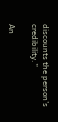discounts the person’s credibility.”

An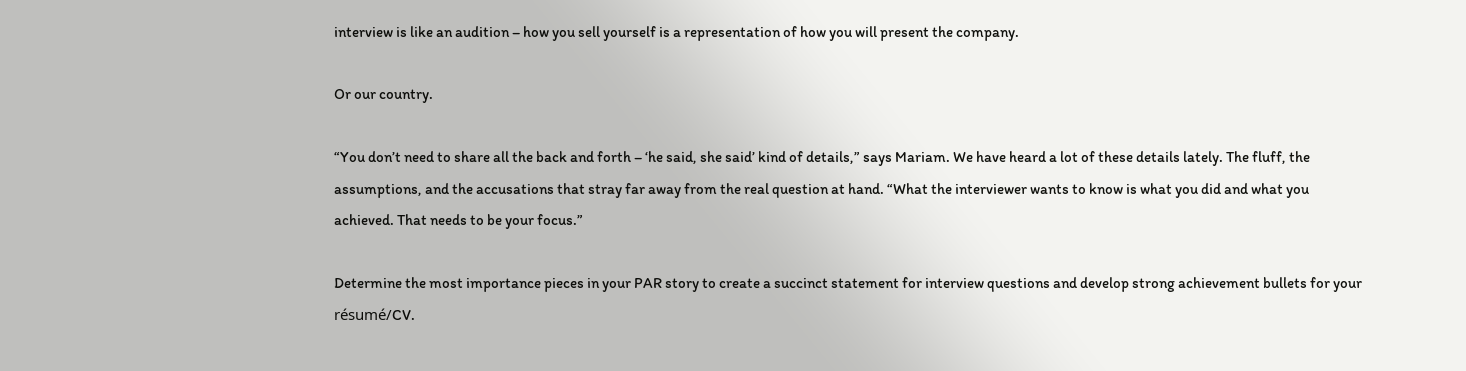interview is like an audition – how you sell yourself is a representation of how you will present the company.

Or our country.

“You don’t need to share all the back and forth – ‘he said, she said’ kind of details,” says Mariam. We have heard a lot of these details lately. The fluff, the assumptions, and the accusations that stray far away from the real question at hand. “What the interviewer wants to know is what you did and what you achieved. That needs to be your focus.”

Determine the most importance pieces in your PAR story to create a succinct statement for interview questions and develop strong achievement bullets for your résumé/CV.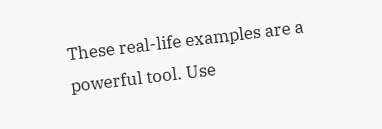These real-life examples are a powerful tool. Use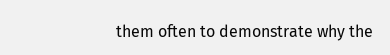them often to demonstrate why the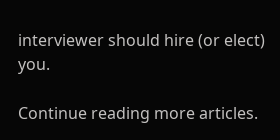interviewer should hire (or elect) you.

Continue reading more articles.